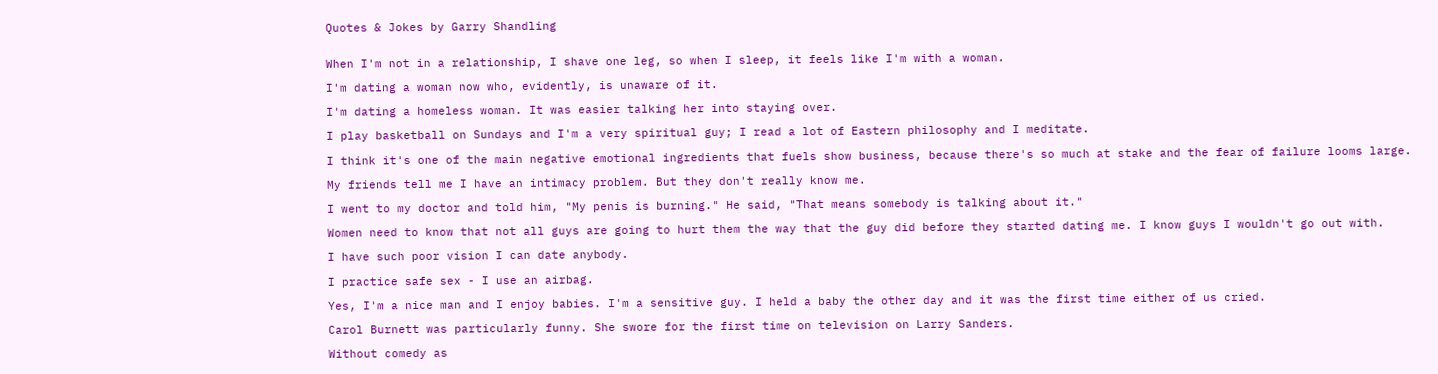Quotes & Jokes by Garry Shandling


When I'm not in a relationship, I shave one leg, so when I sleep, it feels like I'm with a woman.

I'm dating a woman now who, evidently, is unaware of it.

I'm dating a homeless woman. It was easier talking her into staying over.

I play basketball on Sundays and I'm a very spiritual guy; I read a lot of Eastern philosophy and I meditate.

I think it's one of the main negative emotional ingredients that fuels show business, because there's so much at stake and the fear of failure looms large.

My friends tell me I have an intimacy problem. But they don't really know me.

I went to my doctor and told him, "My penis is burning." He said, "That means somebody is talking about it."

Women need to know that not all guys are going to hurt them the way that the guy did before they started dating me. I know guys I wouldn't go out with.

I have such poor vision I can date anybody.

I practice safe sex - I use an airbag.

Yes, I'm a nice man and I enjoy babies. I'm a sensitive guy. I held a baby the other day and it was the first time either of us cried.

Carol Burnett was particularly funny. She swore for the first time on television on Larry Sanders.

Without comedy as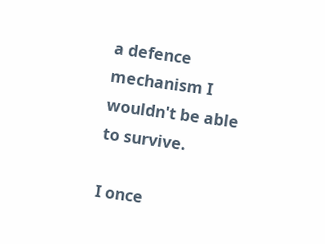a defence mechanism I wouldn't be able to survive.

I once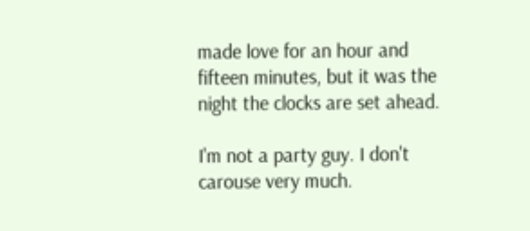made love for an hour and fifteen minutes, but it was the night the clocks are set ahead.

I'm not a party guy. I don't carouse very much.